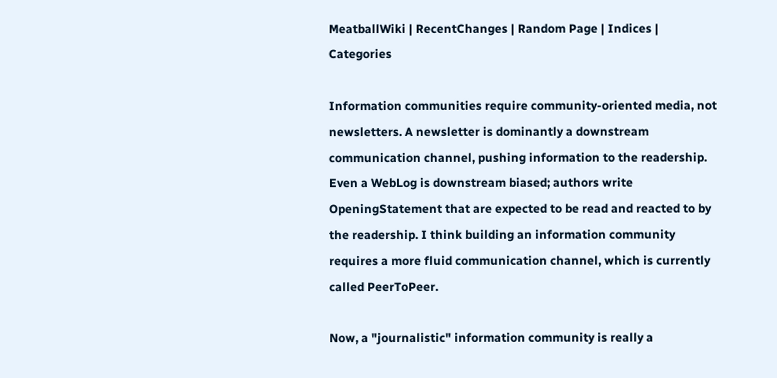MeatballWiki | RecentChanges | Random Page | Indices | Categories

Information communities require community-oriented media, not newsletters. A newsletter is dominantly a downstream communication channel, pushing information to the readership. Even a WebLog is downstream biased; authors write OpeningStatement that are expected to be read and reacted to by the readership. I think building an information community requires a more fluid communication channel, which is currently called PeerToPeer.

Now, a "journalistic" information community is really a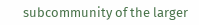subcommunity of the larger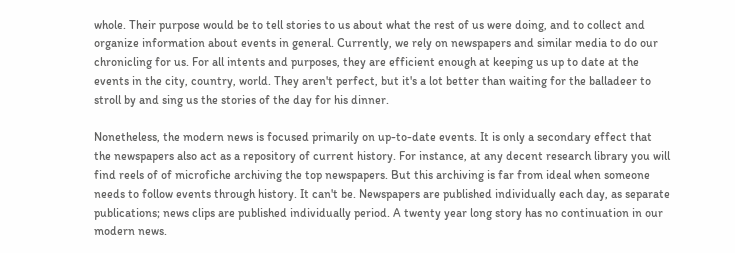whole. Their purpose would be to tell stories to us about what the rest of us were doing, and to collect and organize information about events in general. Currently, we rely on newspapers and similar media to do our chronicling for us. For all intents and purposes, they are efficient enough at keeping us up to date at the events in the city, country, world. They aren't perfect, but it's a lot better than waiting for the balladeer to stroll by and sing us the stories of the day for his dinner.

Nonetheless, the modern news is focused primarily on up-to-date events. It is only a secondary effect that the newspapers also act as a repository of current history. For instance, at any decent research library you will find reels of of microfiche archiving the top newspapers. But this archiving is far from ideal when someone needs to follow events through history. It can't be. Newspapers are published individually each day, as separate publications; news clips are published individually period. A twenty year long story has no continuation in our modern news.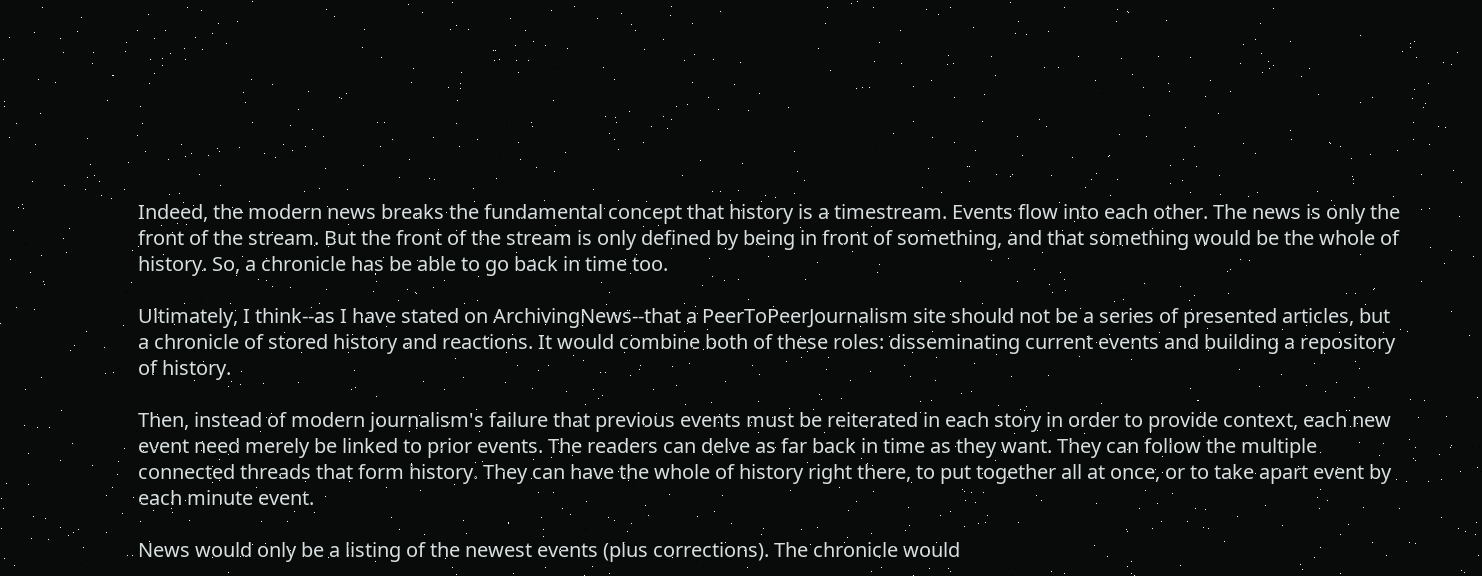Indeed, the modern news breaks the fundamental concept that history is a timestream. Events flow into each other. The news is only the front of the stream. But the front of the stream is only defined by being in front of something, and that something would be the whole of history. So, a chronicle has be able to go back in time too.

Ultimately, I think--as I have stated on ArchivingNews--that a PeerToPeerJournalism site should not be a series of presented articles, but a chronicle of stored history and reactions. It would combine both of these roles: disseminating current events and building a repository of history.

Then, instead of modern journalism's failure that previous events must be reiterated in each story in order to provide context, each new event need merely be linked to prior events. The readers can delve as far back in time as they want. They can follow the multiple connected threads that form history. They can have the whole of history right there, to put together all at once, or to take apart event by each minute event.

News would only be a listing of the newest events (plus corrections). The chronicle would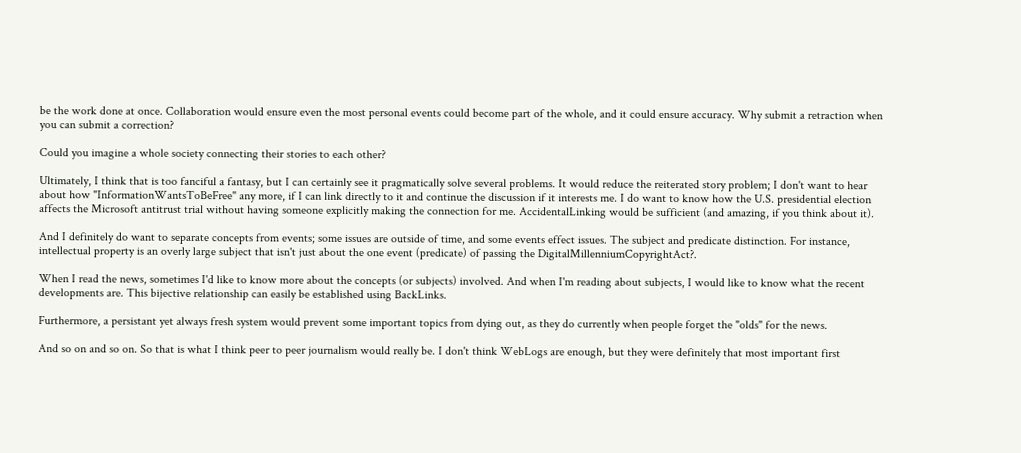be the work done at once. Collaboration would ensure even the most personal events could become part of the whole, and it could ensure accuracy. Why submit a retraction when you can submit a correction?

Could you imagine a whole society connecting their stories to each other?

Ultimately, I think that is too fanciful a fantasy, but I can certainly see it pragmatically solve several problems. It would reduce the reiterated story problem; I don't want to hear about how "InformationWantsToBeFree" any more, if I can link directly to it and continue the discussion if it interests me. I do want to know how the U.S. presidential election affects the Microsoft antitrust trial without having someone explicitly making the connection for me. AccidentalLinking would be sufficient (and amazing, if you think about it).

And I definitely do want to separate concepts from events; some issues are outside of time, and some events effect issues. The subject and predicate distinction. For instance, intellectual property is an overly large subject that isn't just about the one event (predicate) of passing the DigitalMillenniumCopyrightAct?.

When I read the news, sometimes I'd like to know more about the concepts (or subjects) involved. And when I'm reading about subjects, I would like to know what the recent developments are. This bijective relationship can easily be established using BackLinks.

Furthermore, a persistant yet always fresh system would prevent some important topics from dying out, as they do currently when people forget the "olds" for the news.

And so on and so on. So that is what I think peer to peer journalism would really be. I don't think WebLogs are enough, but they were definitely that most important first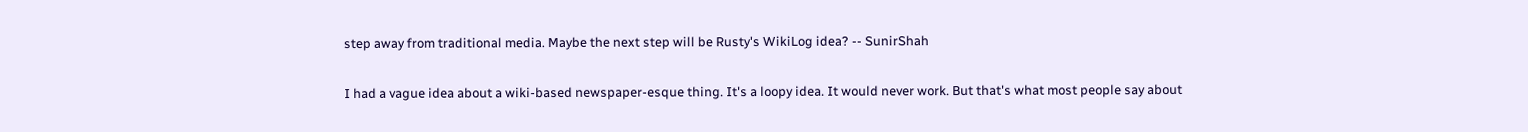step away from traditional media. Maybe the next step will be Rusty's WikiLog idea? -- SunirShah

I had a vague idea about a wiki-based newspaper-esque thing. It's a loopy idea. It would never work. But that's what most people say about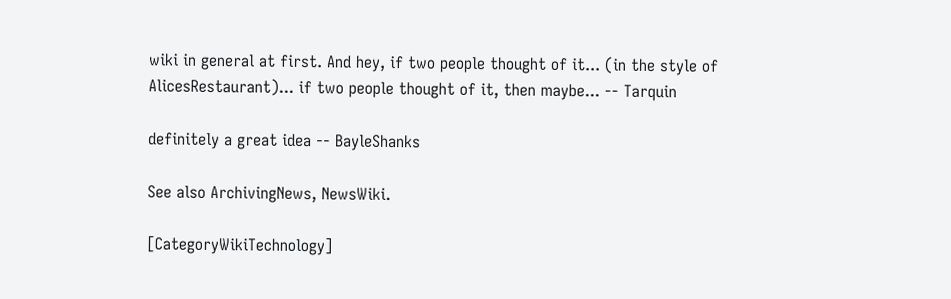wiki in general at first. And hey, if two people thought of it... (in the style of AlicesRestaurant)... if two people thought of it, then maybe... -- Tarquin

definitely a great idea -- BayleShanks

See also ArchivingNews, NewsWiki.

[CategoryWikiTechnology]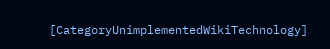[CategoryUnimplementedWikiTechnology]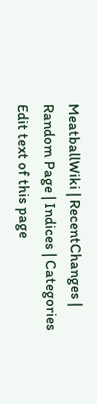MeatballWiki | RecentChanges | Random Page | Indices | Categories
Edit text of this page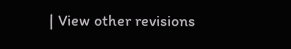| View other revisions